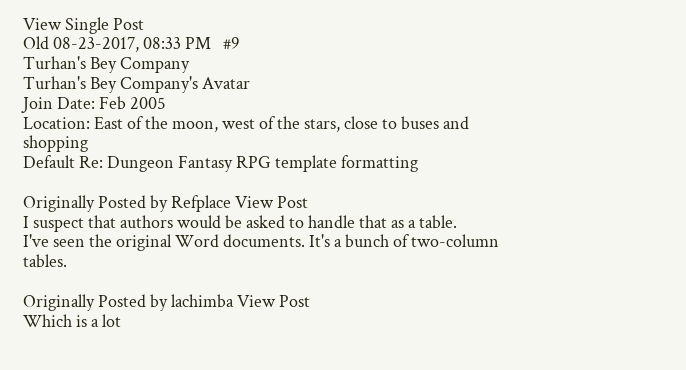View Single Post
Old 08-23-2017, 08:33 PM   #9
Turhan's Bey Company
Turhan's Bey Company's Avatar
Join Date: Feb 2005
Location: East of the moon, west of the stars, close to buses and shopping
Default Re: Dungeon Fantasy RPG template formatting

Originally Posted by Refplace View Post
I suspect that authors would be asked to handle that as a table.
I've seen the original Word documents. It's a bunch of two-column tables.

Originally Posted by lachimba View Post
Which is a lot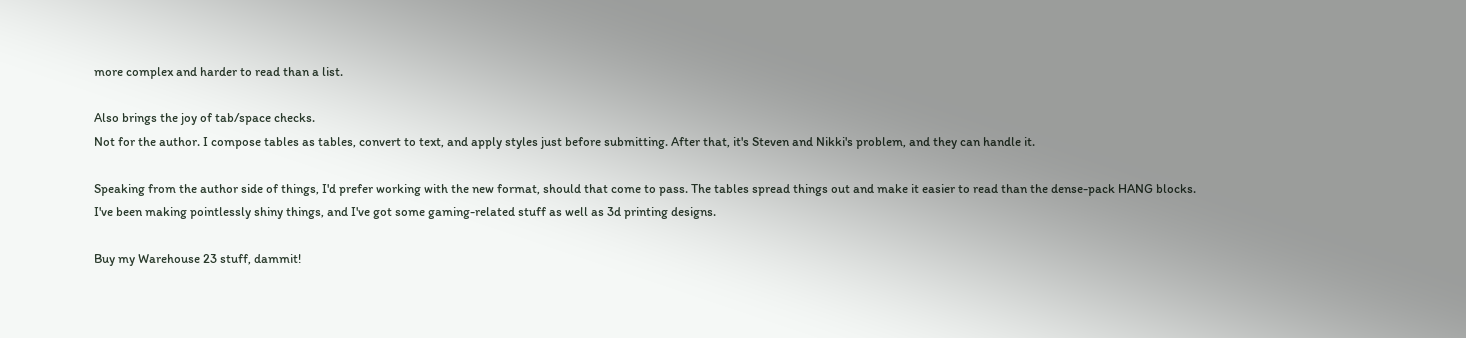more complex and harder to read than a list.

Also brings the joy of tab/space checks.
Not for the author. I compose tables as tables, convert to text, and apply styles just before submitting. After that, it's Steven and Nikki's problem, and they can handle it.

Speaking from the author side of things, I'd prefer working with the new format, should that come to pass. The tables spread things out and make it easier to read than the dense-pack HANG blocks.
I've been making pointlessly shiny things, and I've got some gaming-related stuff as well as 3d printing designs.

Buy my Warehouse 23 stuff, dammit!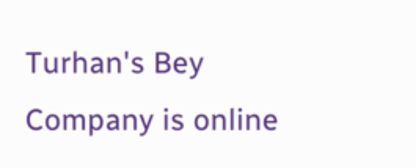Turhan's Bey Company is online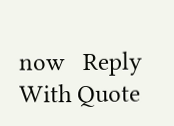now   Reply With Quote